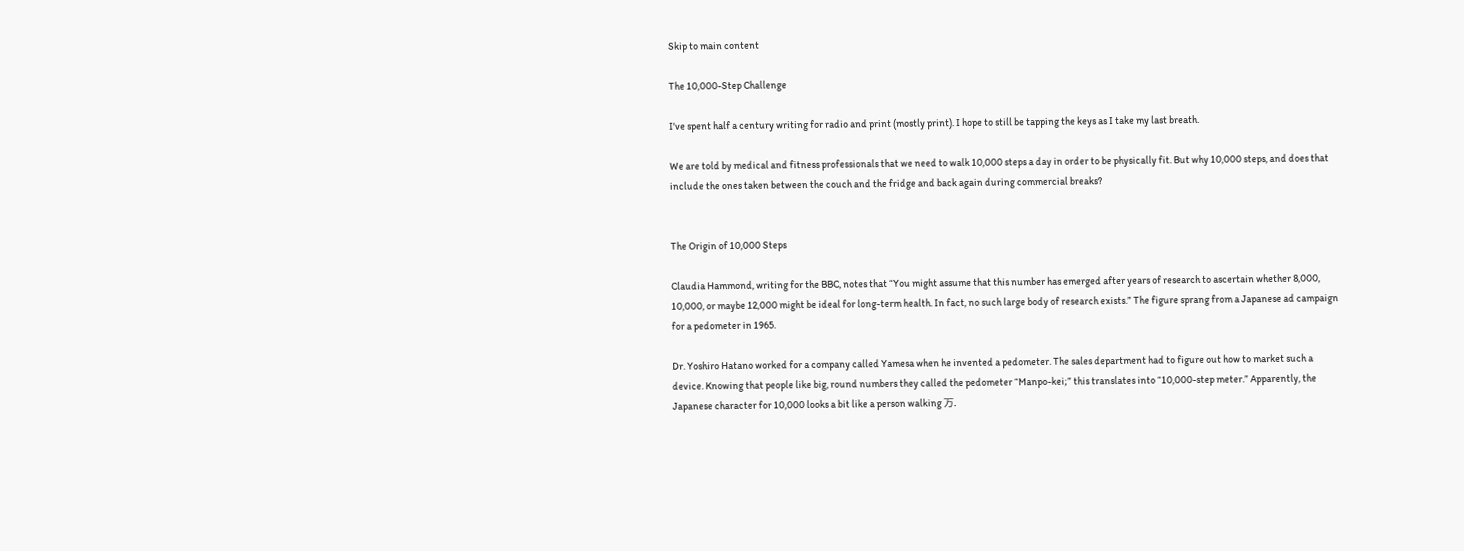Skip to main content

The 10,000-Step Challenge

I've spent half a century writing for radio and print (mostly print). I hope to still be tapping the keys as I take my last breath.

We are told by medical and fitness professionals that we need to walk 10,000 steps a day in order to be physically fit. But why 10,000 steps, and does that include the ones taken between the couch and the fridge and back again during commercial breaks?


The Origin of 10,000 Steps

Claudia Hammond, writing for the BBC, notes that “You might assume that this number has emerged after years of research to ascertain whether 8,000, 10,000, or maybe 12,000 might be ideal for long-term health. In fact, no such large body of research exists.” The figure sprang from a Japanese ad campaign for a pedometer in 1965.

Dr. Yoshiro Hatano worked for a company called Yamesa when he invented a pedometer. The sales department had to figure out how to market such a device. Knowing that people like big, round numbers they called the pedometer “Manpo-kei;” this translates into “10,000-step meter.” Apparently, the Japanese character for 10,000 looks a bit like a person walking 万.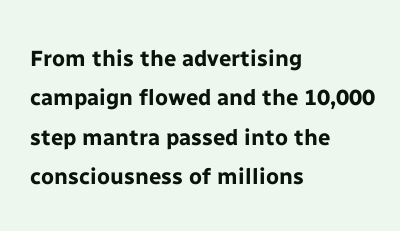From this the advertising campaign flowed and the 10,000 step mantra passed into the consciousness of millions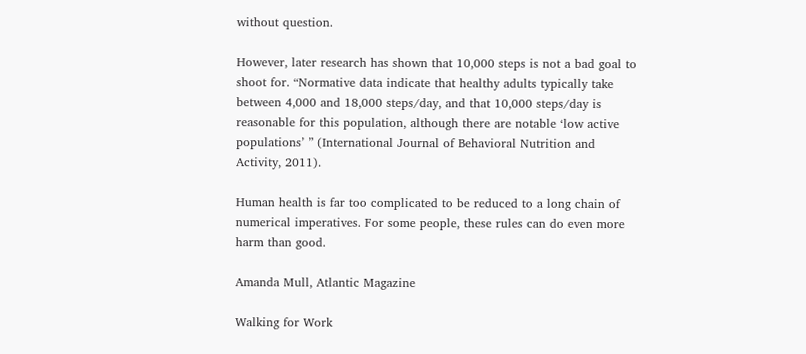without question.

However, later research has shown that 10,000 steps is not a bad goal to shoot for. “Normative data indicate that healthy adults typically take between 4,000 and 18,000 steps/day, and that 10,000 steps/day is reasonable for this population, although there are notable ‘low active populations’ ” (International Journal of Behavioral Nutrition and Activity, 2011).

Human health is far too complicated to be reduced to a long chain of numerical imperatives. For some people, these rules can do even more harm than good.

Amanda Mull, Atlantic Magazine

Walking for Work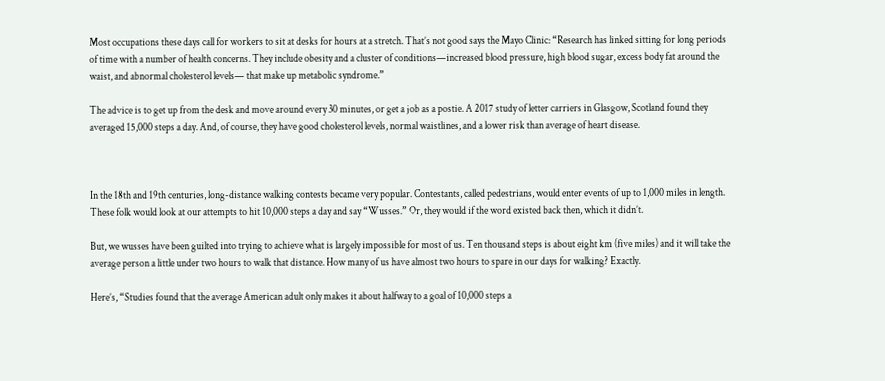Most occupations these days call for workers to sit at desks for hours at a stretch. That’s not good says the Mayo Clinic: “Research has linked sitting for long periods of time with a number of health concerns. They include obesity and a cluster of conditions—increased blood pressure, high blood sugar, excess body fat around the waist, and abnormal cholesterol levels— that make up metabolic syndrome.”

The advice is to get up from the desk and move around every 30 minutes, or get a job as a postie. A 2017 study of letter carriers in Glasgow, Scotland found they averaged 15,000 steps a day. And, of course, they have good cholesterol levels, normal waistlines, and a lower risk than average of heart disease.



In the 18th and 19th centuries, long-distance walking contests became very popular. Contestants, called pedestrians, would enter events of up to 1,000 miles in length. These folk would look at our attempts to hit 10,000 steps a day and say “Wusses.” Or, they would if the word existed back then, which it didn’t.

But, we wusses have been guilted into trying to achieve what is largely impossible for most of us. Ten thousand steps is about eight km (five miles) and it will take the average person a little under two hours to walk that distance. How many of us have almost two hours to spare in our days for walking? Exactly.

Here’s, “Studies found that the average American adult only makes it about halfway to a goal of 10,000 steps a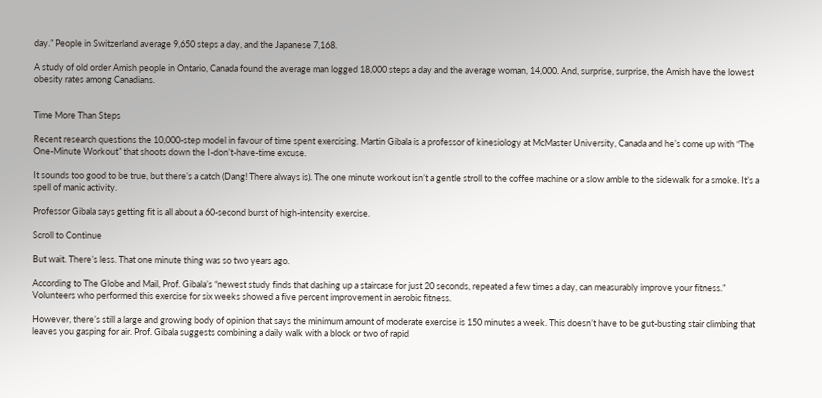day.” People in Switzerland average 9,650 steps a day, and the Japanese 7,168.

A study of old order Amish people in Ontario, Canada found the average man logged 18,000 steps a day and the average woman, 14,000. And, surprise, surprise, the Amish have the lowest obesity rates among Canadians.


Time More Than Steps

Recent research questions the 10,000-step model in favour of time spent exercising. Martin Gibala is a professor of kinesiology at McMaster University, Canada and he’s come up with “The One-Minute Workout” that shoots down the I-don’t-have-time excuse.

It sounds too good to be true, but there’s a catch (Dang! There always is). The one minute workout isn’t a gentle stroll to the coffee machine or a slow amble to the sidewalk for a smoke. It’s a spell of manic activity.

Professor Gibala says getting fit is all about a 60-second burst of high-intensity exercise.

Scroll to Continue

But wait. There’s less. That one minute thing was so two years ago.

According to The Globe and Mail, Prof. Gibala’s “newest study finds that dashing up a staircase for just 20 seconds, repeated a few times a day, can measurably improve your fitness.” Volunteers who performed this exercise for six weeks showed a five percent improvement in aerobic fitness.

However, there’s still a large and growing body of opinion that says the minimum amount of moderate exercise is 150 minutes a week. This doesn’t have to be gut-busting stair climbing that leaves you gasping for air. Prof. Gibala suggests combining a daily walk with a block or two of rapid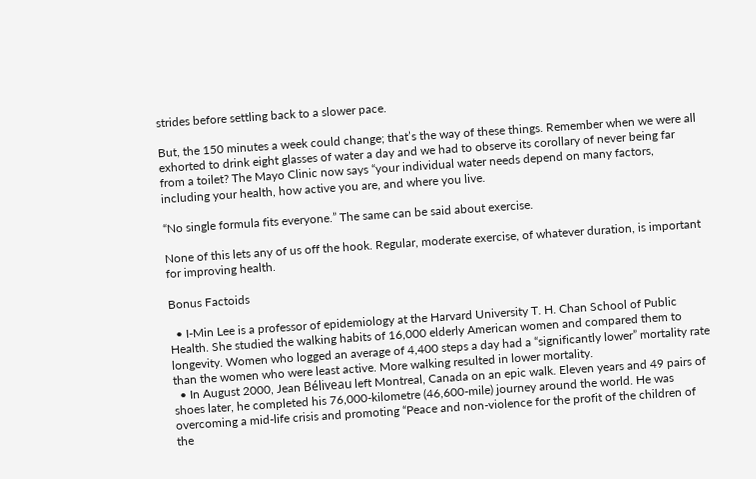strides before settling back to a slower pace.

But, the 150 minutes a week could change; that’s the way of these things. Remember when we were all exhorted to drink eight glasses of water a day and we had to observe its corollary of never being far from a toilet? The Mayo Clinic now says “your individual water needs depend on many factors, including your health, how active you are, and where you live.

“No single formula fits everyone.” The same can be said about exercise.

None of this lets any of us off the hook. Regular, moderate exercise, of whatever duration, is important for improving health.

Bonus Factoids

  • I-Min Lee is a professor of epidemiology at the Harvard University T. H. Chan School of Public Health. She studied the walking habits of 16,000 elderly American women and compared them to longevity. Women who logged an average of 4,400 steps a day had a “significantly lower” mortality rate than the women who were least active. More walking resulted in lower mortality.
  • In August 2000, Jean Béliveau left Montreal, Canada on an epic walk. Eleven years and 49 pairs of shoes later, he completed his 76,000-kilometre (46,600-mile) journey around the world. He was overcoming a mid-life crisis and promoting “Peace and non-violence for the profit of the children of the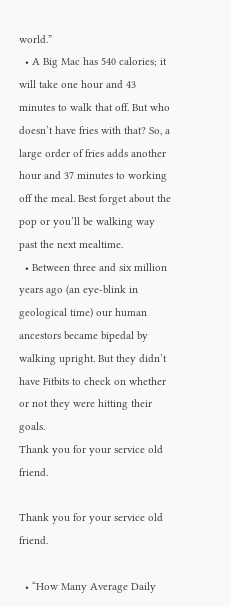world.”
  • A Big Mac has 540 calories; it will take one hour and 43 minutes to walk that off. But who doesn’t have fries with that? So, a large order of fries adds another hour and 37 minutes to working off the meal. Best forget about the pop or you’ll be walking way past the next mealtime.
  • Between three and six million years ago (an eye-blink in geological time) our human ancestors became bipedal by walking upright. But they didn’t have Fitbits to check on whether or not they were hitting their goals.
Thank you for your service old friend.

Thank you for your service old friend.

  • “How Many Average Daily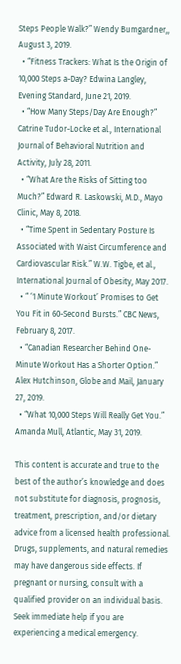Steps People Walk?” Wendy Bumgardner,, August 3, 2019.
  • “Fitness Trackers: What Is the Origin of 10,000 Steps a-Day? Edwina Langley, Evening Standard, June 21, 2019.
  • “How Many Steps/Day Are Enough?” Catrine Tudor-Locke et al., International Journal of Behavioral Nutrition and Activity, July 28, 2011.
  • “What Are the Risks of Sitting too Much?” Edward R. Laskowski, M.D., Mayo Clinic, May 8, 2018.
  • “Time Spent in Sedentary Posture Is Associated with Waist Circumference and Cardiovascular Risk.” W.W. Tigbe, et al., International Journal of Obesity, May 2017.
  • “ ‘1 Minute Workout’ Promises to Get You Fit in 60-Second Bursts.” CBC News, February 8, 2017.
  • “Canadian Researcher Behind One-Minute Workout Has a Shorter Option.” Alex Hutchinson, Globe and Mail, January 27, 2019.
  • “What 10,000 Steps Will Really Get You.” Amanda Mull, Atlantic, May 31, 2019.

This content is accurate and true to the best of the author’s knowledge and does not substitute for diagnosis, prognosis, treatment, prescription, and/or dietary advice from a licensed health professional. Drugs, supplements, and natural remedies may have dangerous side effects. If pregnant or nursing, consult with a qualified provider on an individual basis. Seek immediate help if you are experiencing a medical emergency.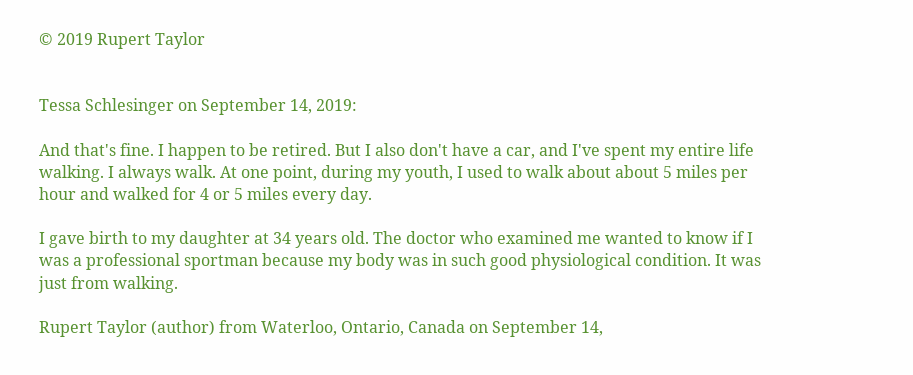© 2019 Rupert Taylor


Tessa Schlesinger on September 14, 2019:

And that's fine. I happen to be retired. But I also don't have a car, and I've spent my entire life walking. I always walk. At one point, during my youth, I used to walk about about 5 miles per hour and walked for 4 or 5 miles every day.

I gave birth to my daughter at 34 years old. The doctor who examined me wanted to know if I was a professional sportman because my body was in such good physiological condition. It was just from walking.

Rupert Taylor (author) from Waterloo, Ontario, Canada on September 14,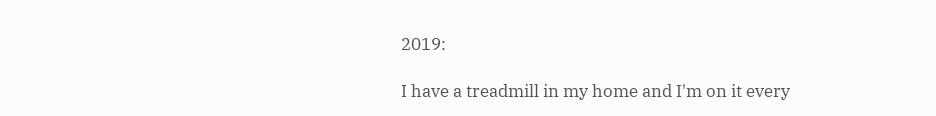2019:

I have a treadmill in my home and I'm on it every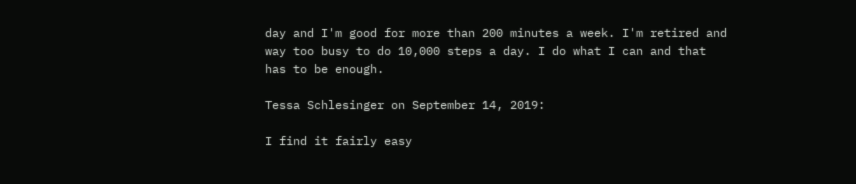day and I'm good for more than 200 minutes a week. I'm retired and way too busy to do 10,000 steps a day. I do what I can and that has to be enough.

Tessa Schlesinger on September 14, 2019:

I find it fairly easy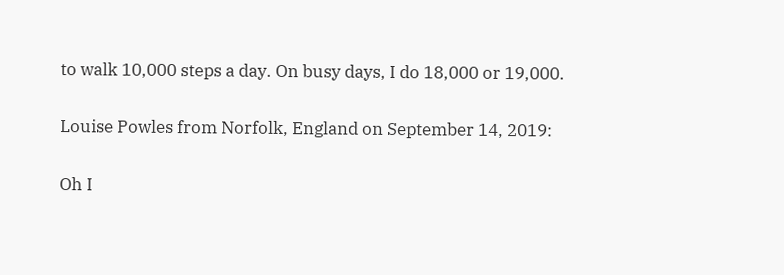to walk 10,000 steps a day. On busy days, I do 18,000 or 19,000.

Louise Powles from Norfolk, England on September 14, 2019:

Oh I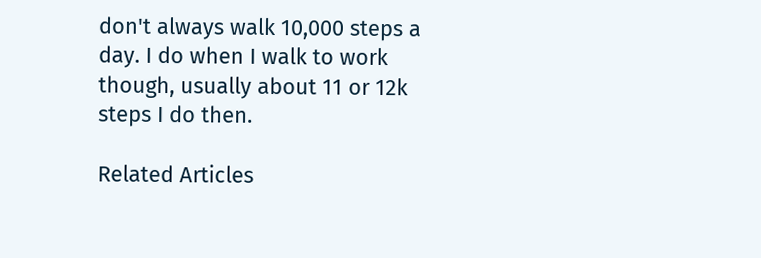don't always walk 10,000 steps a day. I do when I walk to work though, usually about 11 or 12k steps I do then.

Related Articles